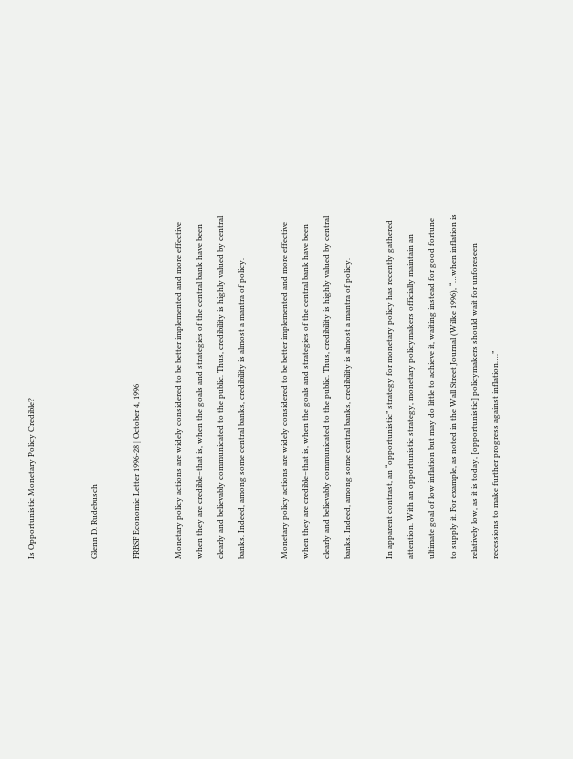Is Opportunistic Monetary Policy Credible?


Glenn D. Rudebusch

FRBSF Economic Letter 1996-28 | October 4, 1996

Monetary policy actions are widely considered to be better implemented and more effective when they are credible–that is, when the goals and strategies of the central bank have been clearly and believably communicated to the public. Thus, credibility is highly valued by central banks. Indeed, among some central banks, credibility is almost a mantra of policy.

Monetary policy actions are widely considered to be better implemented and more effective when they are credible–that is, when the goals and strategies of the central bank have been clearly and believably communicated to the public. Thus, credibility is highly valued by central banks. Indeed, among some central banks, credibility is almost a mantra of policy.

In apparent contrast, an “opportunistic” strategy for monetary policy has recently gathered attention. With an opportunistic strategy, monetary policymakers officially maintain an ultimate goal of low inflation but may do little to achieve it, waiting instead for good fortune to supply it. For example, as noted in the Wall Street Journal (Wilke 1996), “…when inflation is relatively low, as it is today, [opportunistic] policymakers should wait for unforeseen recessions to make further progress against inflation….”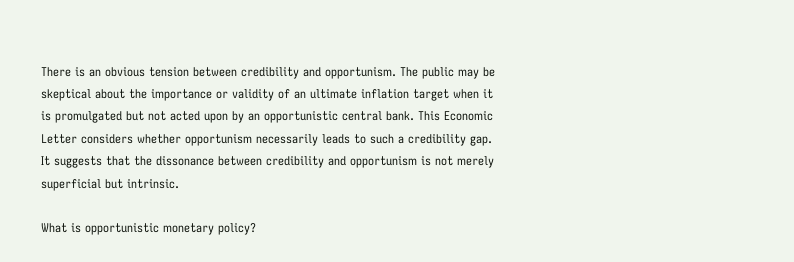There is an obvious tension between credibility and opportunism. The public may be skeptical about the importance or validity of an ultimate inflation target when it is promulgated but not acted upon by an opportunistic central bank. This Economic Letter considers whether opportunism necessarily leads to such a credibility gap. It suggests that the dissonance between credibility and opportunism is not merely superficial but intrinsic.

What is opportunistic monetary policy?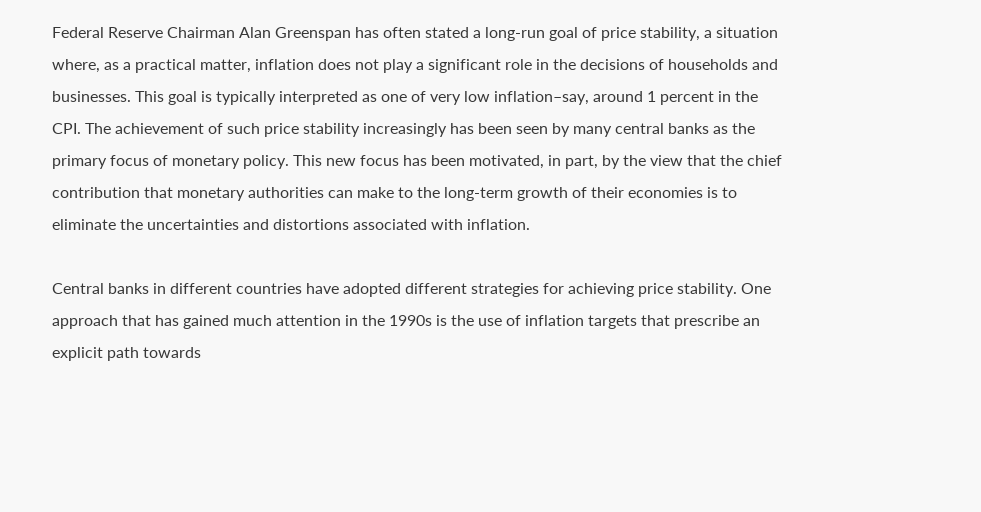Federal Reserve Chairman Alan Greenspan has often stated a long-run goal of price stability, a situation where, as a practical matter, inflation does not play a significant role in the decisions of households and businesses. This goal is typically interpreted as one of very low inflation–say, around 1 percent in the CPI. The achievement of such price stability increasingly has been seen by many central banks as the primary focus of monetary policy. This new focus has been motivated, in part, by the view that the chief contribution that monetary authorities can make to the long-term growth of their economies is to eliminate the uncertainties and distortions associated with inflation.

Central banks in different countries have adopted different strategies for achieving price stability. One approach that has gained much attention in the 1990s is the use of inflation targets that prescribe an explicit path towards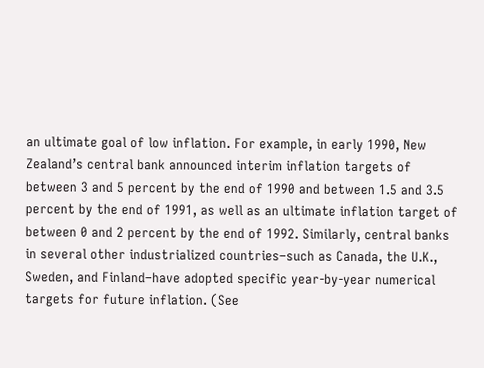an ultimate goal of low inflation. For example, in early 1990, New Zealand’s central bank announced interim inflation targets of between 3 and 5 percent by the end of 1990 and between 1.5 and 3.5 percent by the end of 1991, as well as an ultimate inflation target of between 0 and 2 percent by the end of 1992. Similarly, central banks in several other industrialized countries–such as Canada, the U.K., Sweden, and Finland–have adopted specific year-by-year numerical targets for future inflation. (See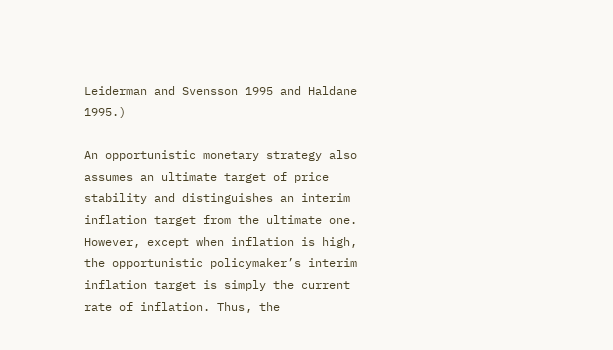Leiderman and Svensson 1995 and Haldane 1995.)

An opportunistic monetary strategy also assumes an ultimate target of price stability and distinguishes an interim inflation target from the ultimate one. However, except when inflation is high, the opportunistic policymaker’s interim inflation target is simply the current rate of inflation. Thus, the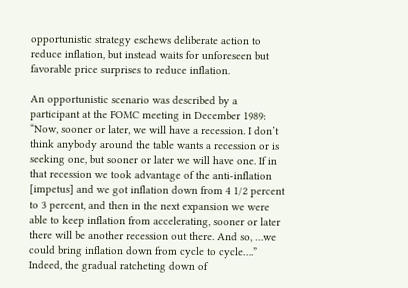opportunistic strategy eschews deliberate action to reduce inflation, but instead waits for unforeseen but favorable price surprises to reduce inflation.

An opportunistic scenario was described by a participant at the FOMC meeting in December 1989: “Now, sooner or later, we will have a recession. I don’t think anybody around the table wants a recession or is seeking one, but sooner or later we will have one. If in that recession we took advantage of the anti-inflation [impetus] and we got inflation down from 4 1/2 percent to 3 percent, and then in the next expansion we were able to keep inflation from accelerating, sooner or later there will be another recession out there. And so, …we could bring inflation down from cycle to cycle….” Indeed, the gradual ratcheting down of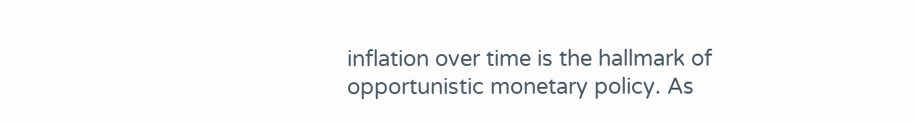inflation over time is the hallmark of opportunistic monetary policy. As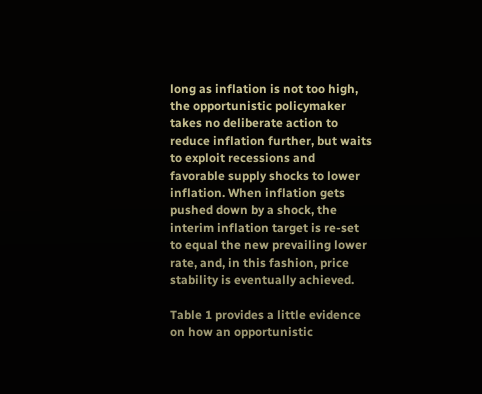long as inflation is not too high, the opportunistic policymaker takes no deliberate action to reduce inflation further, but waits to exploit recessions and favorable supply shocks to lower inflation. When inflation gets pushed down by a shock, the interim inflation target is re-set to equal the new prevailing lower rate, and, in this fashion, price stability is eventually achieved.

Table 1 provides a little evidence on how an opportunistic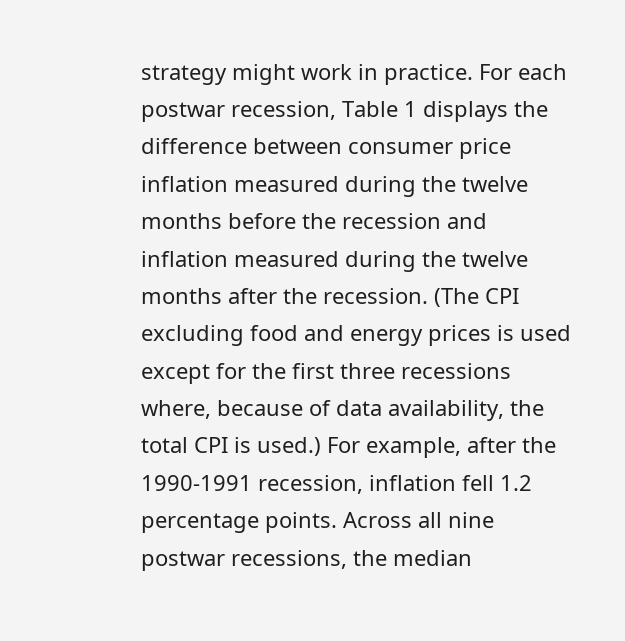strategy might work in practice. For each postwar recession, Table 1 displays the difference between consumer price inflation measured during the twelve months before the recession and inflation measured during the twelve months after the recession. (The CPI excluding food and energy prices is used except for the first three recessions where, because of data availability, the total CPI is used.) For example, after the 1990-1991 recession, inflation fell 1.2 percentage points. Across all nine postwar recessions, the median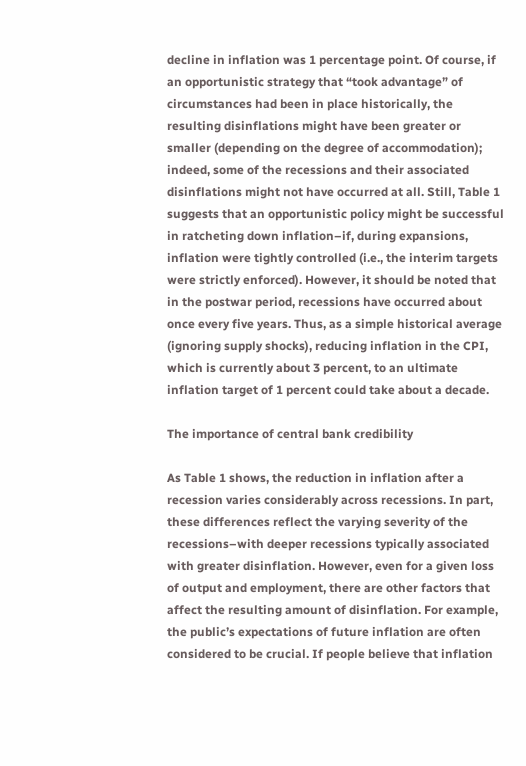decline in inflation was 1 percentage point. Of course, if an opportunistic strategy that “took advantage” of circumstances had been in place historically, the resulting disinflations might have been greater or smaller (depending on the degree of accommodation); indeed, some of the recessions and their associated disinflations might not have occurred at all. Still, Table 1 suggests that an opportunistic policy might be successful in ratcheting down inflation–if, during expansions, inflation were tightly controlled (i.e., the interim targets were strictly enforced). However, it should be noted that in the postwar period, recessions have occurred about once every five years. Thus, as a simple historical average (ignoring supply shocks), reducing inflation in the CPI, which is currently about 3 percent, to an ultimate inflation target of 1 percent could take about a decade.

The importance of central bank credibility

As Table 1 shows, the reduction in inflation after a recession varies considerably across recessions. In part, these differences reflect the varying severity of the recessions–with deeper recessions typically associated with greater disinflation. However, even for a given loss of output and employment, there are other factors that affect the resulting amount of disinflation. For example, the public’s expectations of future inflation are often considered to be crucial. If people believe that inflation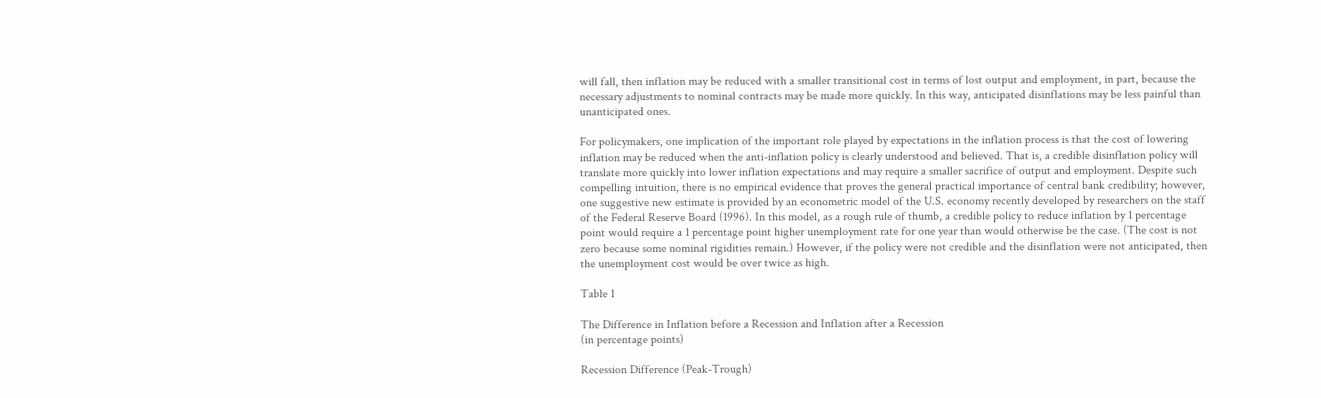will fall, then inflation may be reduced with a smaller transitional cost in terms of lost output and employment, in part, because the necessary adjustments to nominal contracts may be made more quickly. In this way, anticipated disinflations may be less painful than unanticipated ones.

For policymakers, one implication of the important role played by expectations in the inflation process is that the cost of lowering inflation may be reduced when the anti-inflation policy is clearly understood and believed. That is, a credible disinflation policy will translate more quickly into lower inflation expectations and may require a smaller sacrifice of output and employment. Despite such compelling intuition, there is no empirical evidence that proves the general practical importance of central bank credibility; however, one suggestive new estimate is provided by an econometric model of the U.S. economy recently developed by researchers on the staff of the Federal Reserve Board (1996). In this model, as a rough rule of thumb, a credible policy to reduce inflation by 1 percentage point would require a 1 percentage point higher unemployment rate for one year than would otherwise be the case. (The cost is not zero because some nominal rigidities remain.) However, if the policy were not credible and the disinflation were not anticipated, then the unemployment cost would be over twice as high.

Table 1

The Difference in Inflation before a Recession and Inflation after a Recession
(in percentage points)

Recession Difference (Peak-Trough)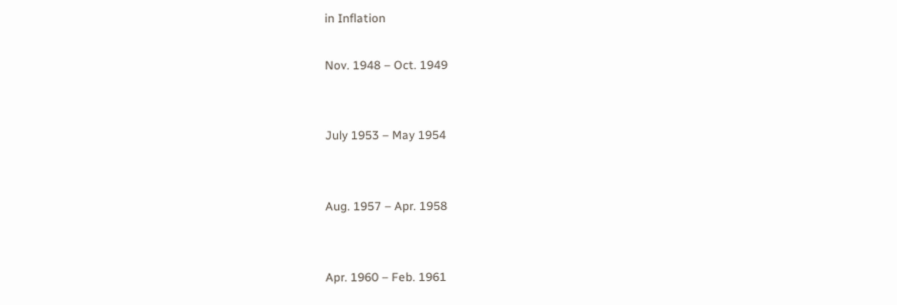in Inflation

Nov. 1948 – Oct. 1949


July 1953 – May 1954


Aug. 1957 – Apr. 1958


Apr. 1960 – Feb. 1961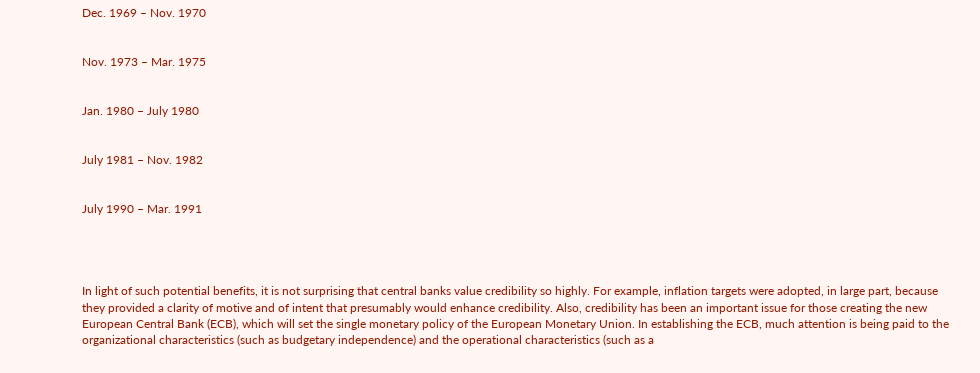Dec. 1969 – Nov. 1970


Nov. 1973 – Mar. 1975


Jan. 1980 – July 1980


July 1981 – Nov. 1982


July 1990 – Mar. 1991




In light of such potential benefits, it is not surprising that central banks value credibility so highly. For example, inflation targets were adopted, in large part, because they provided a clarity of motive and of intent that presumably would enhance credibility. Also, credibility has been an important issue for those creating the new European Central Bank (ECB), which will set the single monetary policy of the European Monetary Union. In establishing the ECB, much attention is being paid to the organizational characteristics (such as budgetary independence) and the operational characteristics (such as a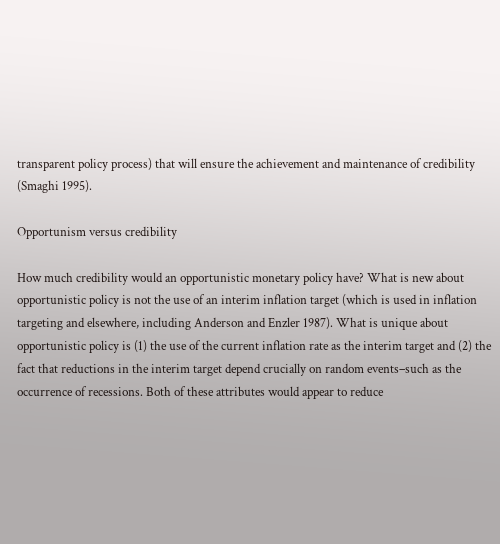transparent policy process) that will ensure the achievement and maintenance of credibility (Smaghi 1995).

Opportunism versus credibility

How much credibility would an opportunistic monetary policy have? What is new about opportunistic policy is not the use of an interim inflation target (which is used in inflation targeting and elsewhere, including Anderson and Enzler 1987). What is unique about opportunistic policy is (1) the use of the current inflation rate as the interim target and (2) the fact that reductions in the interim target depend crucially on random events–such as the occurrence of recessions. Both of these attributes would appear to reduce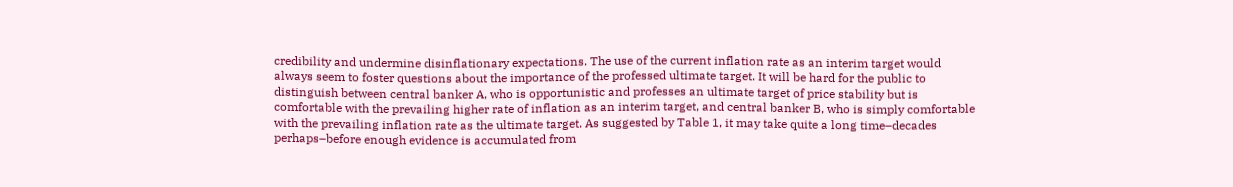credibility and undermine disinflationary expectations. The use of the current inflation rate as an interim target would always seem to foster questions about the importance of the professed ultimate target. It will be hard for the public to distinguish between central banker A, who is opportunistic and professes an ultimate target of price stability but is comfortable with the prevailing higher rate of inflation as an interim target, and central banker B, who is simply comfortable with the prevailing inflation rate as the ultimate target. As suggested by Table 1, it may take quite a long time–decades perhaps–before enough evidence is accumulated from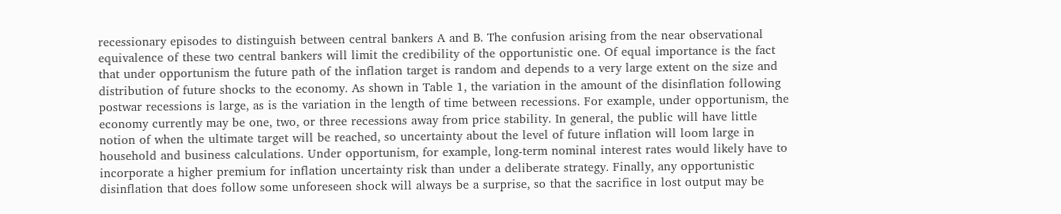recessionary episodes to distinguish between central bankers A and B. The confusion arising from the near observational equivalence of these two central bankers will limit the credibility of the opportunistic one. Of equal importance is the fact that under opportunism the future path of the inflation target is random and depends to a very large extent on the size and distribution of future shocks to the economy. As shown in Table 1, the variation in the amount of the disinflation following postwar recessions is large, as is the variation in the length of time between recessions. For example, under opportunism, the economy currently may be one, two, or three recessions away from price stability. In general, the public will have little notion of when the ultimate target will be reached, so uncertainty about the level of future inflation will loom large in household and business calculations. Under opportunism, for example, long-term nominal interest rates would likely have to incorporate a higher premium for inflation uncertainty risk than under a deliberate strategy. Finally, any opportunistic disinflation that does follow some unforeseen shock will always be a surprise, so that the sacrifice in lost output may be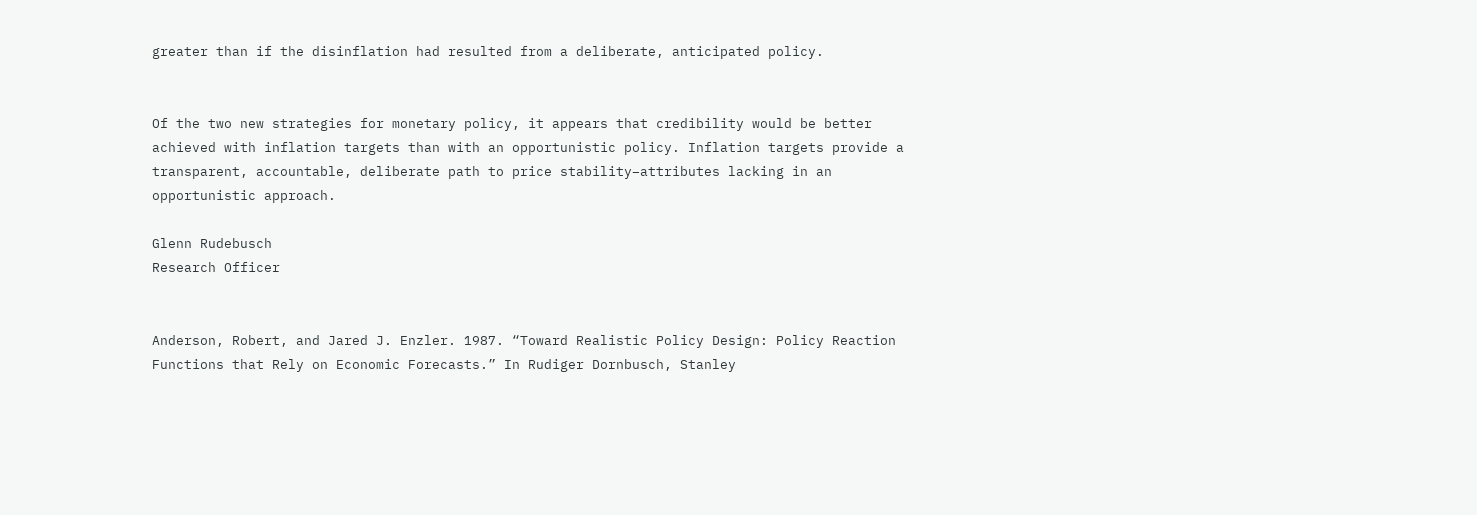greater than if the disinflation had resulted from a deliberate, anticipated policy.


Of the two new strategies for monetary policy, it appears that credibility would be better achieved with inflation targets than with an opportunistic policy. Inflation targets provide a transparent, accountable, deliberate path to price stability–attributes lacking in an opportunistic approach.

Glenn Rudebusch
Research Officer


Anderson, Robert, and Jared J. Enzler. 1987. “Toward Realistic Policy Design: Policy Reaction Functions that Rely on Economic Forecasts.” In Rudiger Dornbusch, Stanley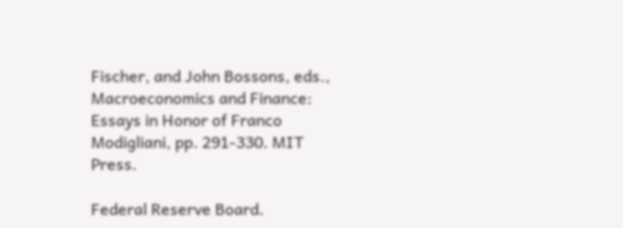Fischer, and John Bossons, eds., Macroeconomics and Finance: Essays in Honor of Franco Modigliani, pp. 291-330. MIT Press.

Federal Reserve Board.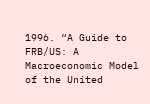1996. “A Guide to FRB/US: A Macroeconomic Model of the United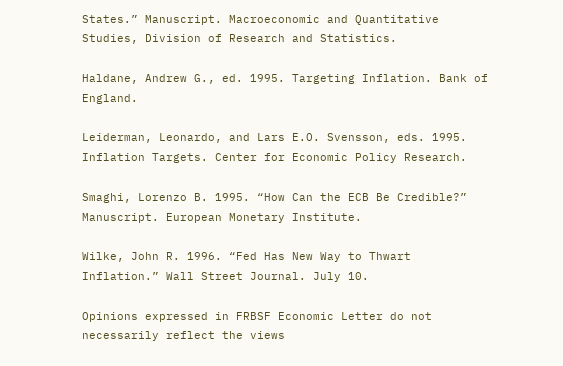States.” Manuscript. Macroeconomic and Quantitative Studies, Division of Research and Statistics.

Haldane, Andrew G., ed. 1995. Targeting Inflation. Bank of England.

Leiderman, Leonardo, and Lars E.O. Svensson, eds. 1995. Inflation Targets. Center for Economic Policy Research.

Smaghi, Lorenzo B. 1995. “How Can the ECB Be Credible?” Manuscript. European Monetary Institute.

Wilke, John R. 1996. “Fed Has New Way to Thwart Inflation.” Wall Street Journal. July 10.

Opinions expressed in FRBSF Economic Letter do not necessarily reflect the views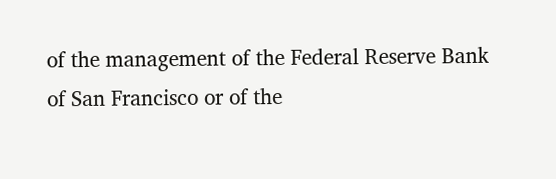of the management of the Federal Reserve Bank of San Francisco or of the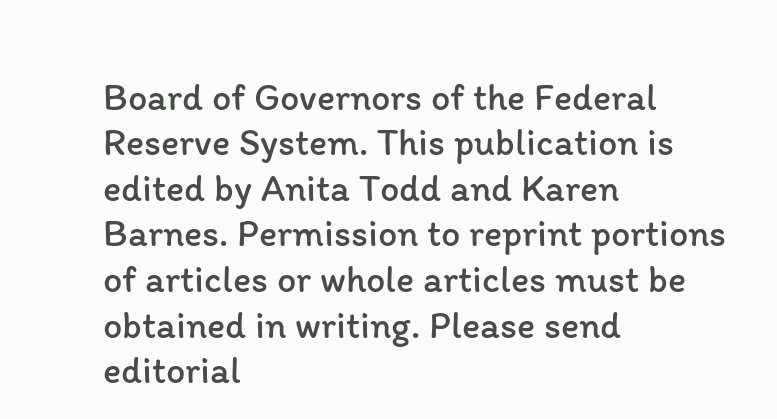Board of Governors of the Federal Reserve System. This publication is edited by Anita Todd and Karen Barnes. Permission to reprint portions of articles or whole articles must be obtained in writing. Please send editorial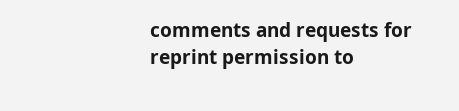comments and requests for reprint permission to